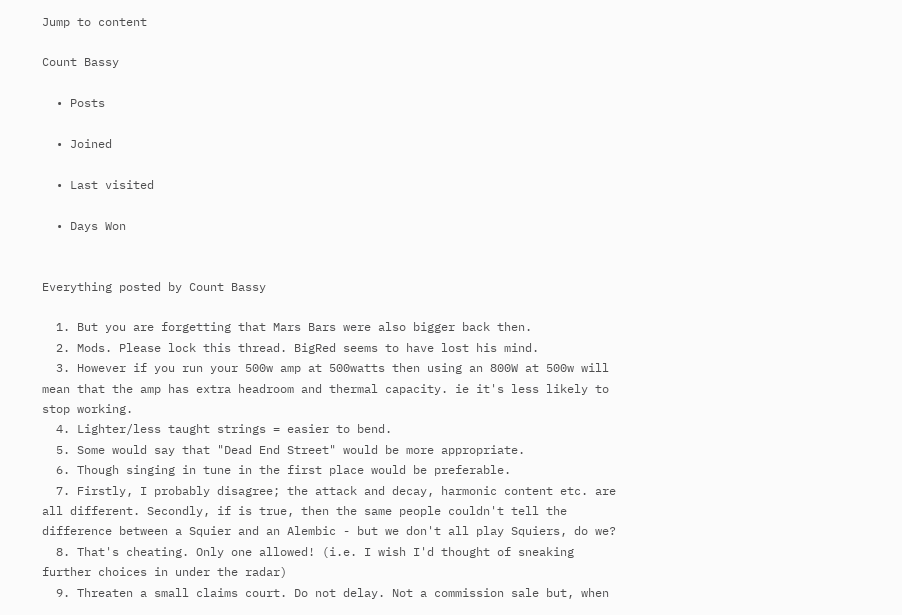Jump to content

Count Bassy

  • Posts

  • Joined

  • Last visited

  • Days Won


Everything posted by Count Bassy

  1. But you are forgetting that Mars Bars were also bigger back then.
  2. Mods. Please lock this thread. BigRed seems to have lost his mind.
  3. However if you run your 500w amp at 500watts then using an 800W at 500w will mean that the amp has extra headroom and thermal capacity. ie it's less likely to stop working.
  4. Lighter/less taught strings = easier to bend.
  5. Some would say that "Dead End Street" would be more appropriate.
  6. Though singing in tune in the first place would be preferable.
  7. Firstly, I probably disagree; the attack and decay, harmonic content etc. are all different. Secondly, if is true, then the same people couldn't tell the difference between a Squier and an Alembic - but we don't all play Squiers, do we?
  8. That's cheating. Only one allowed! (i.e. I wish I'd thought of sneaking further choices in under the radar)
  9. Threaten a small claims court. Do not delay. Not a commission sale but, when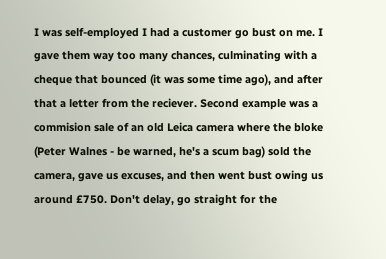I was self-employed I had a customer go bust on me. I gave them way too many chances, culminating with a cheque that bounced (it was some time ago), and after that a letter from the reciever. Second example was a commision sale of an old Leica camera where the bloke (Peter Walnes - be warned, he's a scum bag) sold the camera, gave us excuses, and then went bust owing us around £750. Don't delay, go straight for the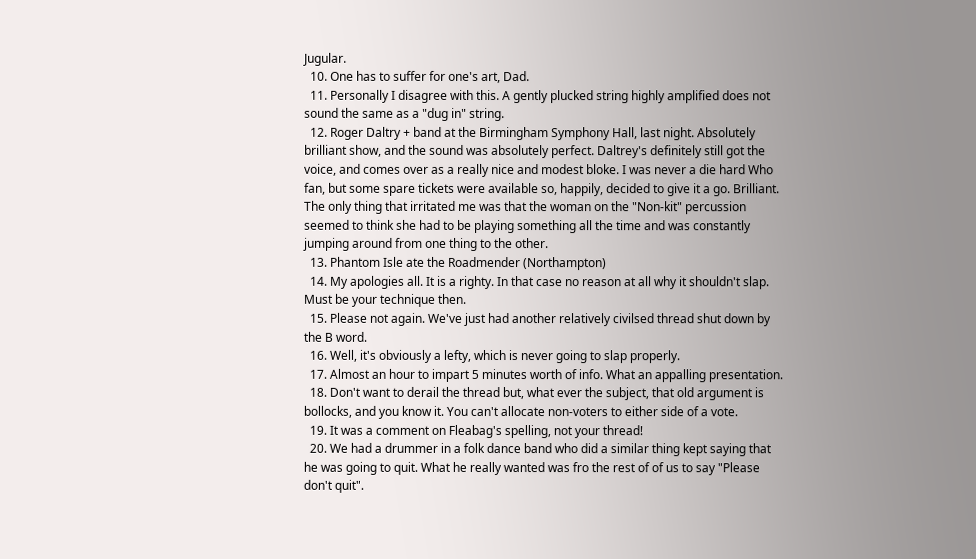Jugular.
  10. One has to suffer for one's art, Dad.
  11. Personally I disagree with this. A gently plucked string highly amplified does not sound the same as a "dug in" string.
  12. Roger Daltry + band at the Birmingham Symphony Hall, last night. Absolutely brilliant show, and the sound was absolutely perfect. Daltrey's definitely still got the voice, and comes over as a really nice and modest bloke. I was never a die hard Who fan, but some spare tickets were available so, happily, decided to give it a go. Brilliant. The only thing that irritated me was that the woman on the "Non-kit" percussion seemed to think she had to be playing something all the time and was constantly jumping around from one thing to the other.
  13. Phantom Isle ate the Roadmender (Northampton)
  14. My apologies all. It is a righty. In that case no reason at all why it shouldn't slap. Must be your technique then.
  15. Please not again. We've just had another relatively civilsed thread shut down by the B word.
  16. Well, it's obviously a lefty, which is never going to slap properly.
  17. Almost an hour to impart 5 minutes worth of info. What an appalling presentation.
  18. Don't want to derail the thread but, what ever the subject, that old argument is bollocks, and you know it. You can't allocate non-voters to either side of a vote.
  19. It was a comment on Fleabag's spelling, not your thread!
  20. We had a drummer in a folk dance band who did a similar thing kept saying that he was going to quit. What he really wanted was fro the rest of of us to say "Please don't quit".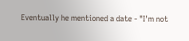Eventually he mentioned a date - "I'm not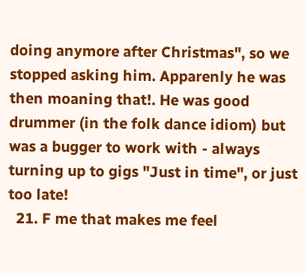doing anymore after Christmas", so we stopped asking him. Apparenly he was then moaning that!. He was good drummer (in the folk dance idiom) but was a bugger to work with - always turning up to gigs "Just in time", or just too late!
  21. F me that makes me feel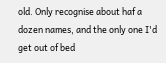old. Only recognise about haf a dozen names, and the only one I'd get out of bed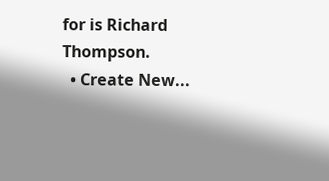for is Richard Thompson.
  • Create New...